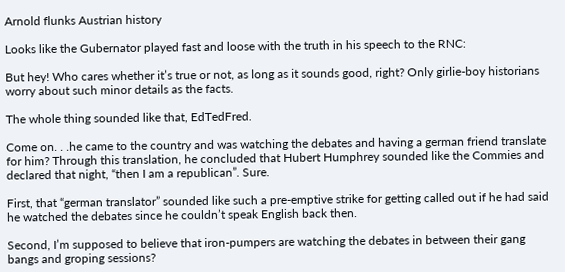Arnold flunks Austrian history

Looks like the Gubernator played fast and loose with the truth in his speech to the RNC:

But hey! Who cares whether it’s true or not, as long as it sounds good, right? Only girlie-boy historians worry about such minor details as the facts.

The whole thing sounded like that, EdTedFred.

Come on. . .he came to the country and was watching the debates and having a german friend translate for him? Through this translation, he concluded that Hubert Humphrey sounded like the Commies and declared that night, “then I am a republican”. Sure.

First, that “german translator” sounded like such a pre-emptive strike for getting called out if he had said he watched the debates since he couldn’t speak English back then.

Second, I’m supposed to believe that iron-pumpers are watching the debates in between their gang bangs and groping sessions?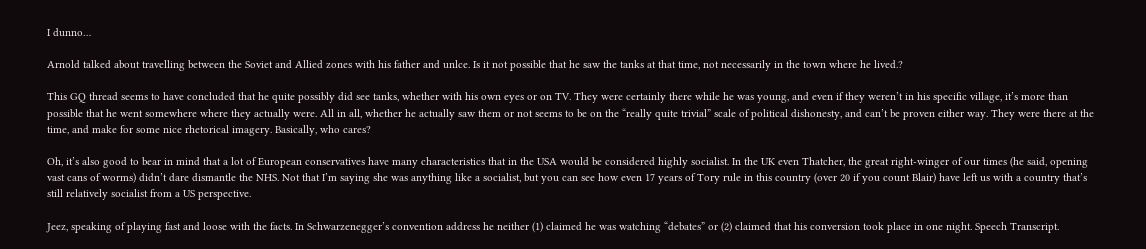I dunno…

Arnold talked about travelling between the Soviet and Allied zones with his father and unlce. Is it not possible that he saw the tanks at that time, not necessarily in the town where he lived.?

This GQ thread seems to have concluded that he quite possibly did see tanks, whether with his own eyes or on TV. They were certainly there while he was young, and even if they weren’t in his specific village, it’s more than possible that he went somewhere where they actually were. All in all, whether he actually saw them or not seems to be on the “really quite trivial” scale of political dishonesty, and can’t be proven either way. They were there at the time, and make for some nice rhetorical imagery. Basically, who cares?

Oh, it’s also good to bear in mind that a lot of European conservatives have many characteristics that in the USA would be considered highly socialist. In the UK even Thatcher, the great right-winger of our times (he said, opening vast cans of worms) didn’t dare dismantle the NHS. Not that I’m saying she was anything like a socialist, but you can see how even 17 years of Tory rule in this country (over 20 if you count Blair) have left us with a country that’s still relatively socialist from a US perspective.

Jeez, speaking of playing fast and loose with the facts. In Schwarzenegger’s convention address he neither (1) claimed he was watching “debates” or (2) claimed that his conversion took place in one night. Speech Transcript.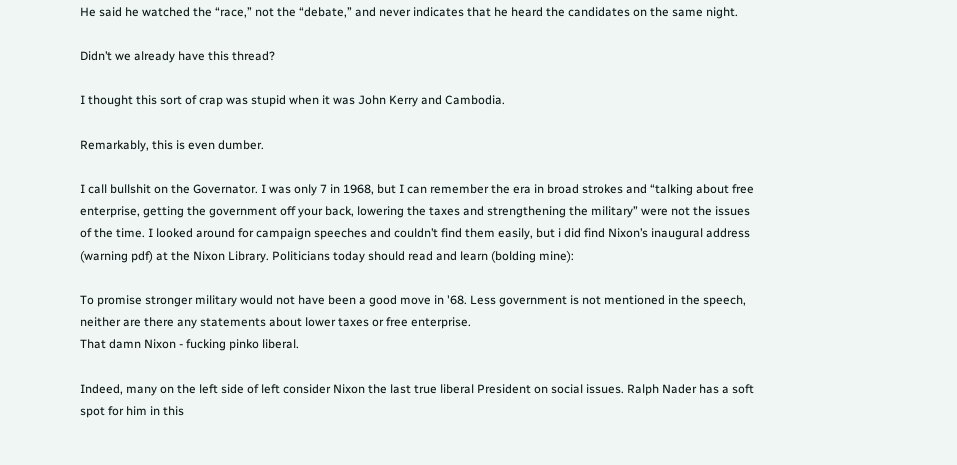He said he watched the “race,” not the “debate,” and never indicates that he heard the candidates on the same night.

Didn’t we already have this thread?

I thought this sort of crap was stupid when it was John Kerry and Cambodia.

Remarkably, this is even dumber.

I call bullshit on the Governator. I was only 7 in 1968, but I can remember the era in broad strokes and “talking about free enterprise, getting the government off your back, lowering the taxes and strengthening the military” were not the issues of the time. I looked around for campaign speeches and couldn’t find them easily, but i did find Nixon’s inaugural address (warning pdf) at the Nixon Library. Politicians today should read and learn (bolding mine):

To promise stronger military would not have been a good move in '68. Less government is not mentioned in the speech, neither are there any statements about lower taxes or free enterprise.
That damn Nixon - fucking pinko liberal.

Indeed, many on the left side of left consider Nixon the last true liberal President on social issues. Ralph Nader has a soft spot for him in this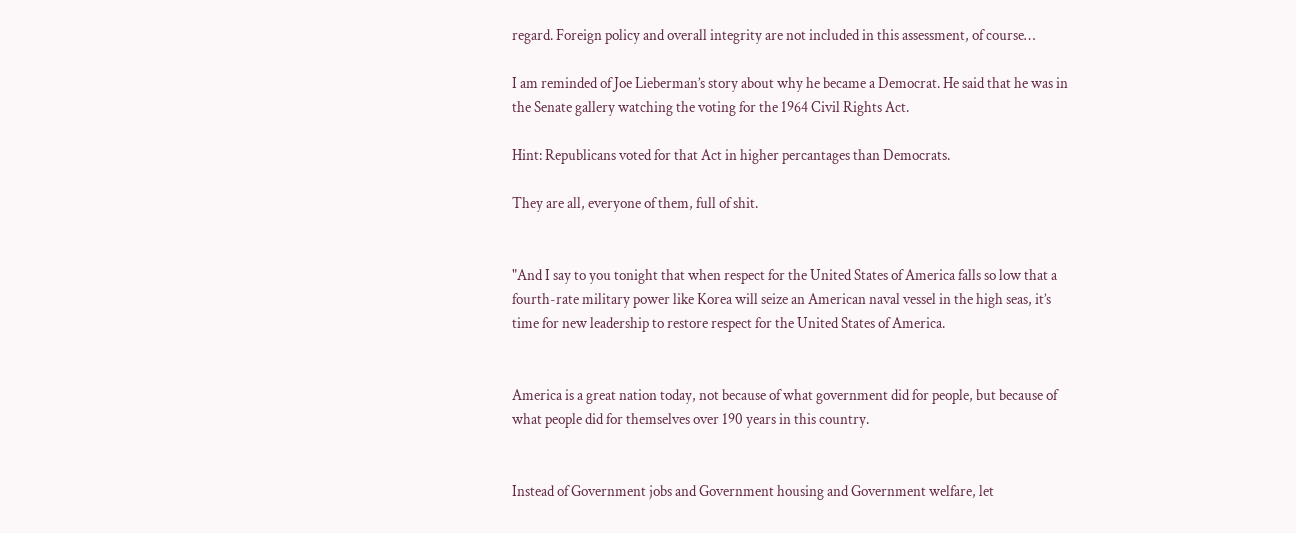regard. Foreign policy and overall integrity are not included in this assessment, of course…

I am reminded of Joe Lieberman’s story about why he became a Democrat. He said that he was in the Senate gallery watching the voting for the 1964 Civil Rights Act.

Hint: Republicans voted for that Act in higher percantages than Democrats.

They are all, everyone of them, full of shit.


"And I say to you tonight that when respect for the United States of America falls so low that a fourth-rate military power like Korea will seize an American naval vessel in the high seas, it’s time for new leadership to restore respect for the United States of America.


America is a great nation today, not because of what government did for people, but because of what people did for themselves over 190 years in this country.


Instead of Government jobs and Government housing and Government welfare, let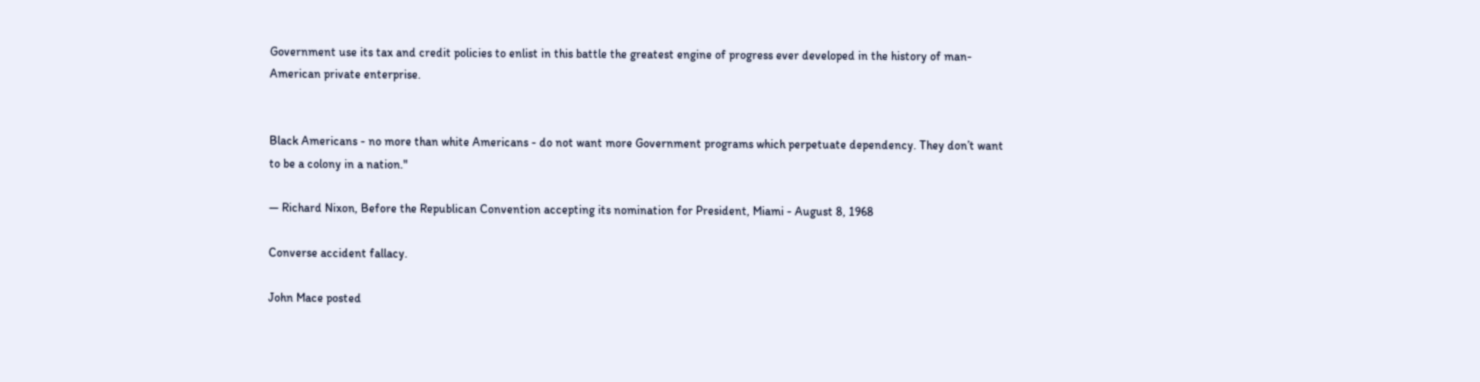Government use its tax and credit policies to enlist in this battle the greatest engine of progress ever developed in the history of man-American private enterprise.


Black Americans - no more than white Americans - do not want more Government programs which perpetuate dependency. They don’t want to be a colony in a nation."

— Richard Nixon, Before the Republican Convention accepting its nomination for President, Miami - August 8, 1968

Converse accident fallacy.

John Mace posted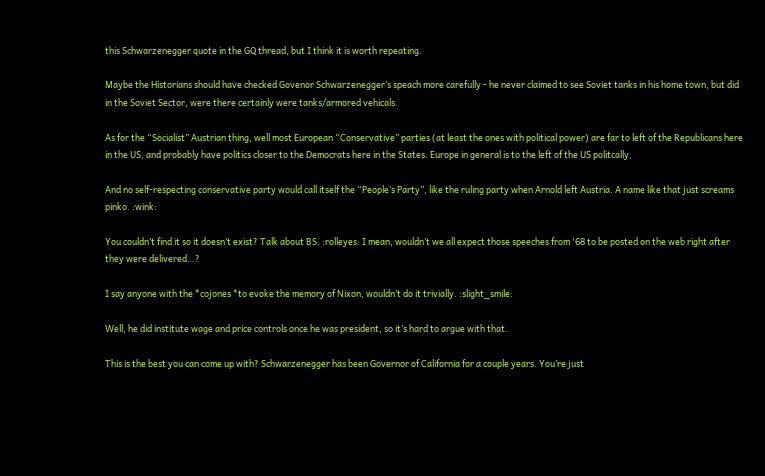this Schwarzenegger quote in the GQ thread, but I think it is worth repeating.

Maybe the Historians should have checked Govenor Schwarzenegger’s speach more carefully - he never claimed to see Soviet tanks in his home town, but did in the Soviet Sector, were there certainly were tanks/armored vehicals.

As for the “Socialist” Austrian thing, well most European “Conservative” parties (at least the ones with political power) are far to left of the Republicans here in the US, and probably have politics closer to the Democrats here in the States. Europe in general is to the left of the US politcally.

And no self-respecting conservative party would call itself the “People’s Party”, like the ruling party when Arnold left Austria. A name like that just screams pinko. :wink:

You couldn’t find it so it doesn’t exist? Talk about BS. :rolleyes: I mean, wouldn’t we all expect those speeches from '68 to be posted on the web right after they were delivered…?

I say anyone with the *cojones *to evoke the memory of Nixon, wouldn’t do it trivially. :slight_smile:

Well, he did institute wage and price controls once he was president, so it’s hard to argue with that.

This is the best you can come up with? Schwarzenegger has been Governor of California for a couple years. You’re just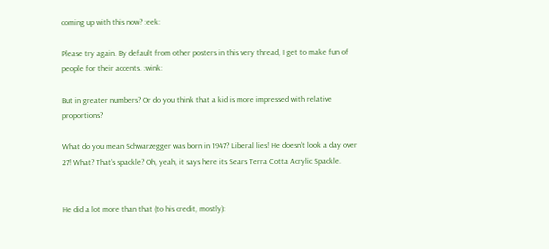coming up with this now? :eek:

Please try again. By default from other posters in this very thread, I get to make fun of people for their accents. :wink:

But in greater numbers? Or do you think that a kid is more impressed with relative proportions?

What do you mean Schwarzegger was born in 1947? Liberal lies! He doesn’t look a day over 27! What? That’s spackle? Oh, yeah, it says here its Sears Terra Cotta Acrylic Spackle.


He did a lot more than that (to his credit, mostly):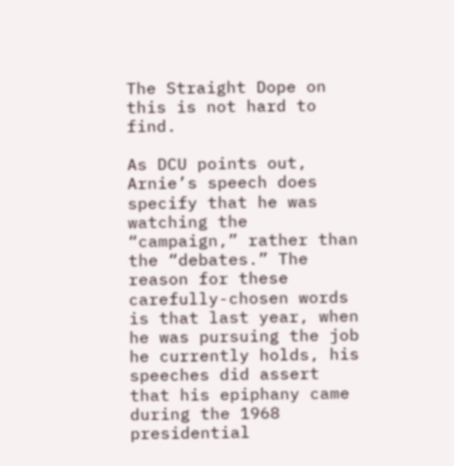The Straight Dope on this is not hard to find.

As DCU points out, Arnie’s speech does specify that he was watching the “campaign,” rather than the “debates.” The reason for these carefully-chosen words is that last year, when he was pursuing the job he currently holds, his speeches did assert that his epiphany came during the 1968 presidential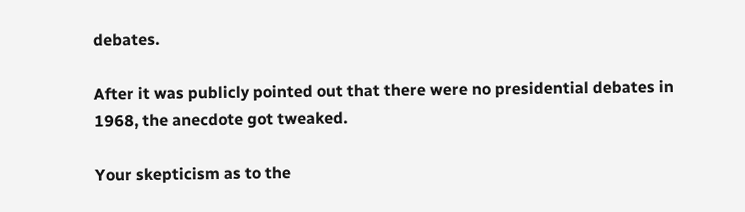debates.

After it was publicly pointed out that there were no presidential debates in 1968, the anecdote got tweaked.

Your skepticism as to the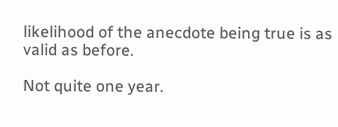likelihood of the anecdote being true is as valid as before.

Not quite one year.